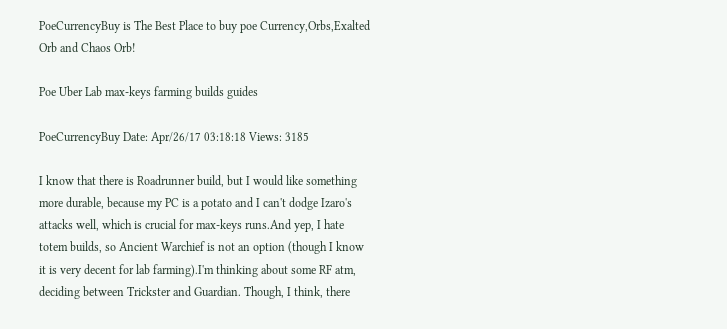PoeCurrencyBuy is The Best Place to buy poe Currency,Orbs,Exalted Orb and Chaos Orb!

Poe Uber Lab max-keys farming builds guides

PoeCurrencyBuy Date: Apr/26/17 03:18:18 Views: 3185

I know that there is Roadrunner build, but I would like something more durable, because my PC is a potato and I can't dodge Izaro's attacks well, which is crucial for max-keys runs.And yep, I hate totem builds, so Ancient Warchief is not an option (though I know it is very decent for lab farming).I'm thinking about some RF atm, deciding between Trickster and Guardian. Though, I think, there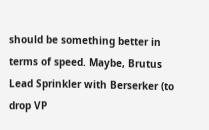should be something better in terms of speed. Maybe, Brutus Lead Sprinkler with Berserker (to drop VP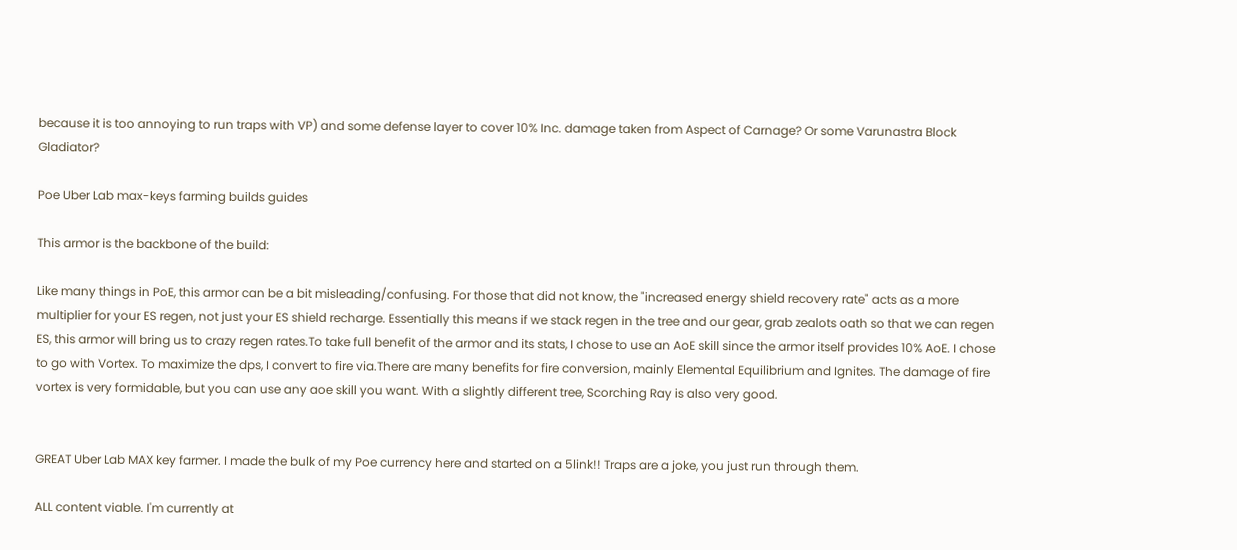because it is too annoying to run traps with VP) and some defense layer to cover 10% Inc. damage taken from Aspect of Carnage? Or some Varunastra Block Gladiator?

Poe Uber Lab max-keys farming builds guides

This armor is the backbone of the build:

Like many things in PoE, this armor can be a bit misleading/confusing. For those that did not know, the "increased energy shield recovery rate" acts as a more multiplier for your ES regen, not just your ES shield recharge. Essentially this means if we stack regen in the tree and our gear, grab zealots oath so that we can regen ES, this armor will bring us to crazy regen rates.To take full benefit of the armor and its stats, I chose to use an AoE skill since the armor itself provides 10% AoE. I chose to go with Vortex. To maximize the dps, I convert to fire via.There are many benefits for fire conversion, mainly Elemental Equilibrium and Ignites. The damage of fire vortex is very formidable, but you can use any aoe skill you want. With a slightly different tree, Scorching Ray is also very good.


GREAT Uber Lab MAX key farmer. I made the bulk of my Poe currency here and started on a 5link!! Traps are a joke, you just run through them.

ALL content viable. I'm currently at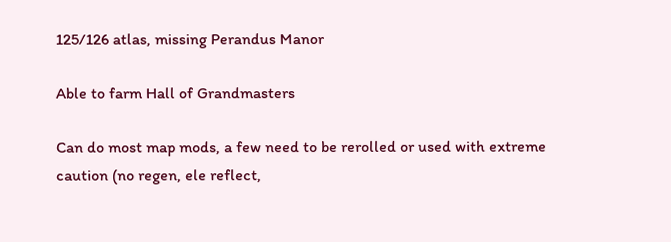125/126 atlas, missing Perandus Manor

Able to farm Hall of Grandmasters

Can do most map mods, a few need to be rerolled or used with extreme caution (no regen, ele reflect,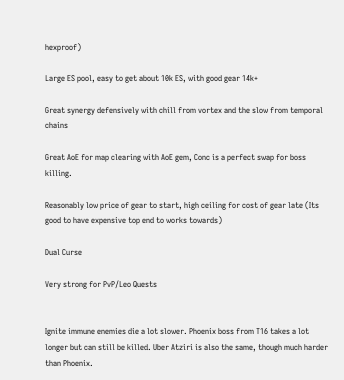hexproof)

Large ES pool, easy to get about 10k ES, with good gear 14k+

Great synergy defensively with chill from vortex and the slow from temporal chains

Great AoE for map clearing with AoE gem, Conc is a perfect swap for boss killing.

Reasonably low price of gear to start, high ceiling for cost of gear late (Its good to have expensive top end to works towards)

Dual Curse

Very strong for PvP/Leo Quests


Ignite immune enemies die a lot slower. Phoenix boss from T16 takes a lot longer but can still be killed. Uber Atziri is also the same, though much harder than Phoenix.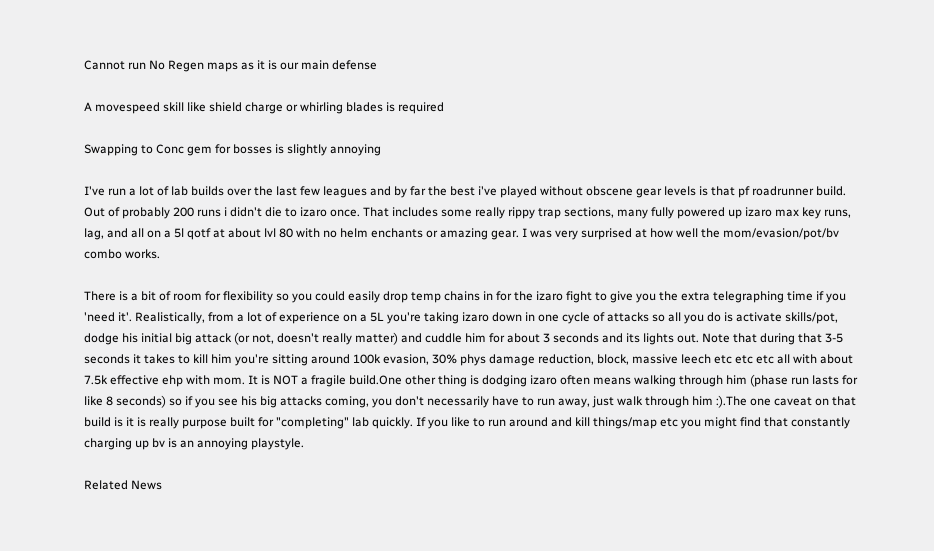Cannot run No Regen maps as it is our main defense

A movespeed skill like shield charge or whirling blades is required

Swapping to Conc gem for bosses is slightly annoying

I've run a lot of lab builds over the last few leagues and by far the best i've played without obscene gear levels is that pf roadrunner build. Out of probably 200 runs i didn't die to izaro once. That includes some really rippy trap sections, many fully powered up izaro max key runs, lag, and all on a 5l qotf at about lvl 80 with no helm enchants or amazing gear. I was very surprised at how well the mom/evasion/pot/bv combo works.

There is a bit of room for flexibility so you could easily drop temp chains in for the izaro fight to give you the extra telegraphing time if you 'need it'. Realistically, from a lot of experience on a 5L you're taking izaro down in one cycle of attacks so all you do is activate skills/pot, dodge his initial big attack (or not, doesn't really matter) and cuddle him for about 3 seconds and its lights out. Note that during that 3-5 seconds it takes to kill him you're sitting around 100k evasion, 30% phys damage reduction, block, massive leech etc etc etc all with about 7.5k effective ehp with mom. It is NOT a fragile build.One other thing is dodging izaro often means walking through him (phase run lasts for like 8 seconds) so if you see his big attacks coming, you don't necessarily have to run away, just walk through him :).The one caveat on that build is it is really purpose built for "completing" lab quickly. If you like to run around and kill things/map etc you might find that constantly charging up bv is an annoying playstyle.

Related News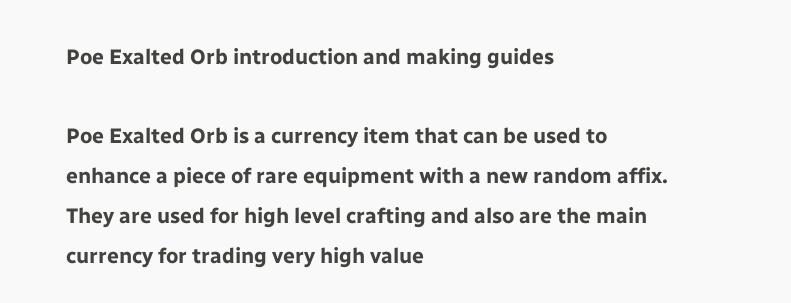Poe Exalted Orb introduction and making guides

Poe Exalted Orb is a currency item that can be used to enhance a piece of rare equipment with a new random affix. They are used for high level crafting and also are the main currency for trading very high value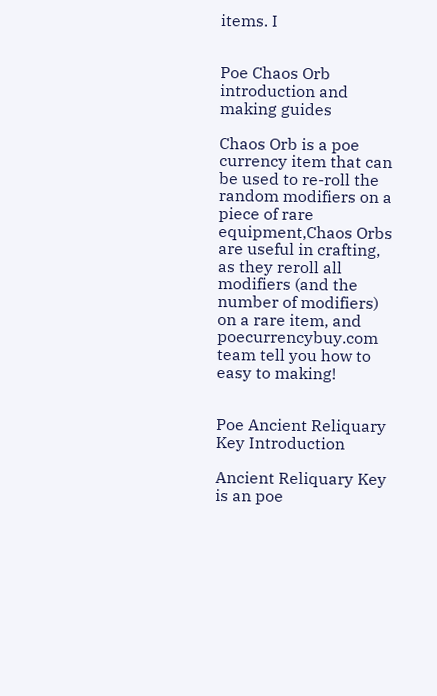items. I


Poe Chaos Orb introduction and making guides

Chaos Orb is a poe currency item that can be used to re-roll the random modifiers on a piece of rare equipment,Chaos Orbs are useful in crafting, as they reroll all modifiers (and the number of modifiers) on a rare item, and poecurrencybuy.com team tell you how to easy to making!


Poe Ancient Reliquary Key Introduction

Ancient Reliquary Key is an poe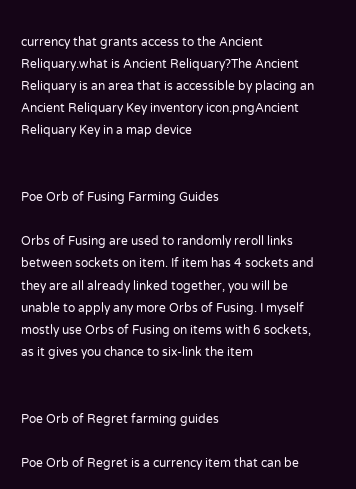currency that grants access to the Ancient Reliquary.what is Ancient Reliquary?The Ancient Reliquary is an area that is accessible by placing an Ancient Reliquary Key inventory icon.pngAncient Reliquary Key in a map device


Poe Orb of Fusing Farming Guides

Orbs of Fusing are used to randomly reroll links between sockets on item. If item has 4 sockets and they are all already linked together, you will be unable to apply any more Orbs of Fusing. I myself mostly use Orbs of Fusing on items with 6 sockets, as it gives you chance to six-link the item


Poe Orb of Regret farming guides

Poe Orb of Regret is a currency item that can be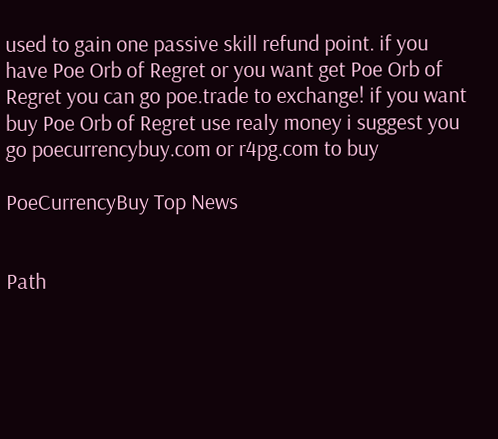used to gain one passive skill refund point. if you have Poe Orb of Regret or you want get Poe Orb of Regret you can go poe.trade to exchange! if you want buy Poe Orb of Regret use realy money i suggest you go poecurrencybuy.com or r4pg.com to buy

PoeCurrencyBuy Top News


Path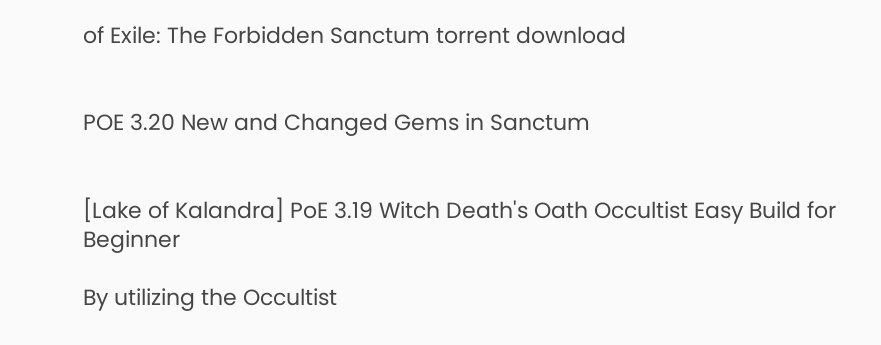of Exile: The Forbidden Sanctum torrent download


POE 3.20 New and Changed Gems in Sanctum


[Lake of Kalandra] PoE 3.19 Witch Death's Oath Occultist Easy Build for Beginner

By utilizing the Occultist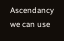Ascendancy we can use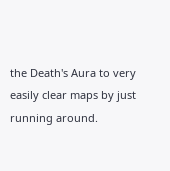the Death's Aura to very easily clear maps by just running around.